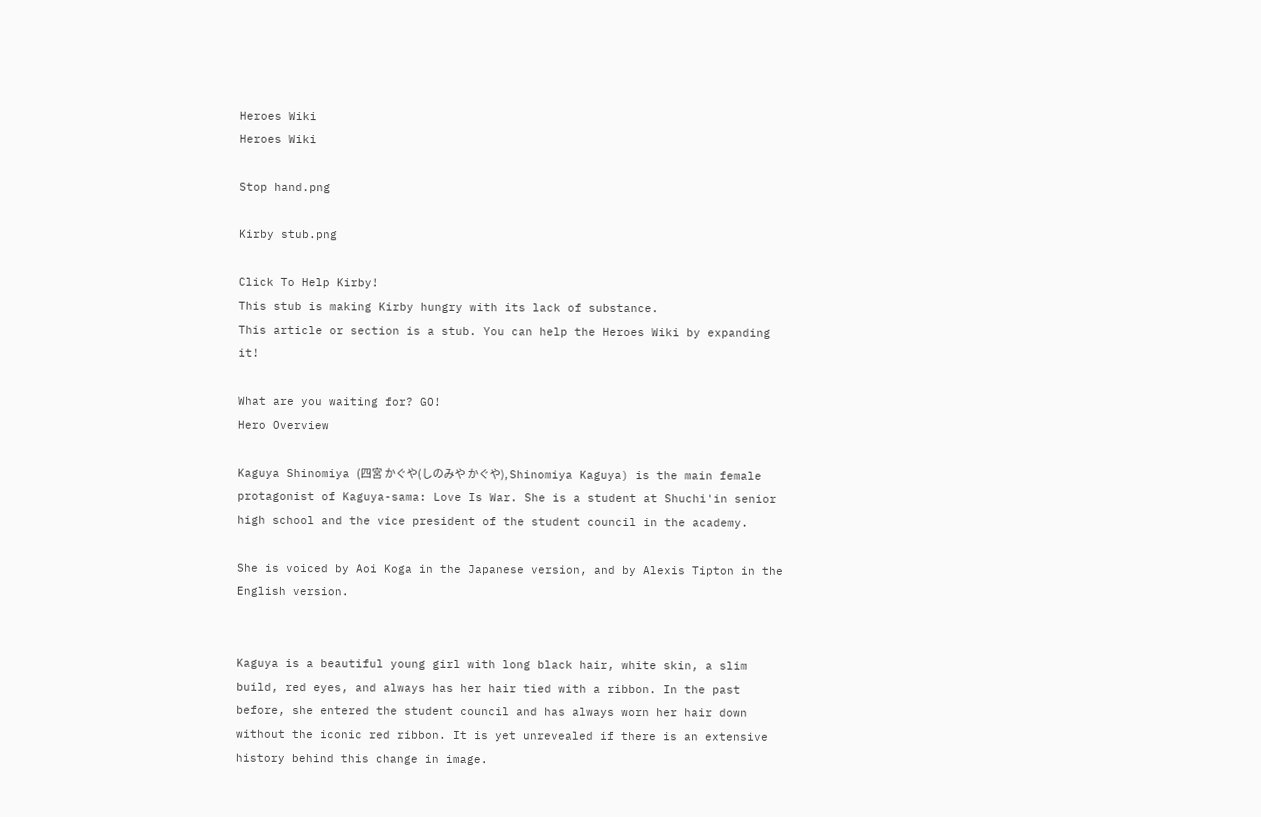Heroes Wiki
Heroes Wiki

Stop hand.png

Kirby stub.png

Click To Help Kirby!
This stub is making Kirby hungry with its lack of substance.
This article or section is a stub. You can help the Heroes Wiki by expanding it!

What are you waiting for? GO!
Hero Overview

Kaguya Shinomiya (四宮 かぐや(しのみや かぐや), Shinomiya Kaguya) is the main female protagonist of Kaguya-sama: Love Is War. She is a student at Shuchi'in senior high school and the vice president of the student council in the academy.

She is voiced by Aoi Koga in the Japanese version, and by Alexis Tipton in the English version.


Kaguya is a beautiful young girl with long black hair, white skin, a slim build, red eyes, and always has her hair tied with a ribbon. In the past before, she entered the student council and has always worn her hair down without the iconic red ribbon. It is yet unrevealed if there is an extensive history behind this change in image.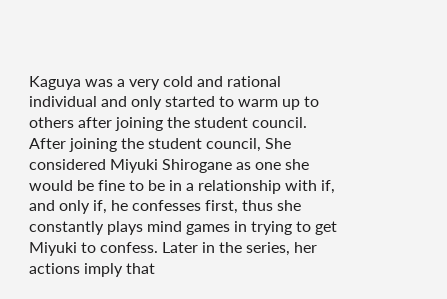Kaguya was a very cold and rational individual and only started to warm up to others after joining the student council. After joining the student council, She considered Miyuki Shirogane as one she would be fine to be in a relationship with if, and only if, he confesses first, thus she constantly plays mind games in trying to get Miyuki to confess. Later in the series, her actions imply that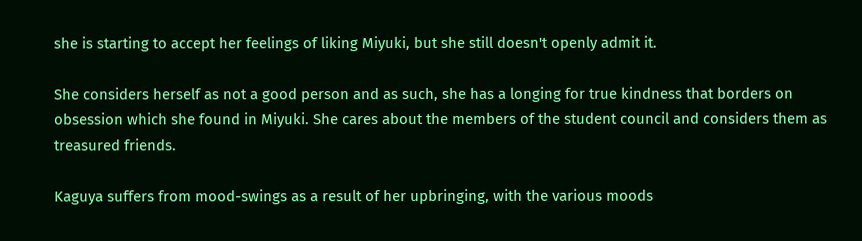she is starting to accept her feelings of liking Miyuki, but she still doesn't openly admit it.

She considers herself as not a good person and as such, she has a longing for true kindness that borders on obsession which she found in Miyuki. She cares about the members of the student council and considers them as treasured friends.

Kaguya suffers from mood-swings as a result of her upbringing, with the various moods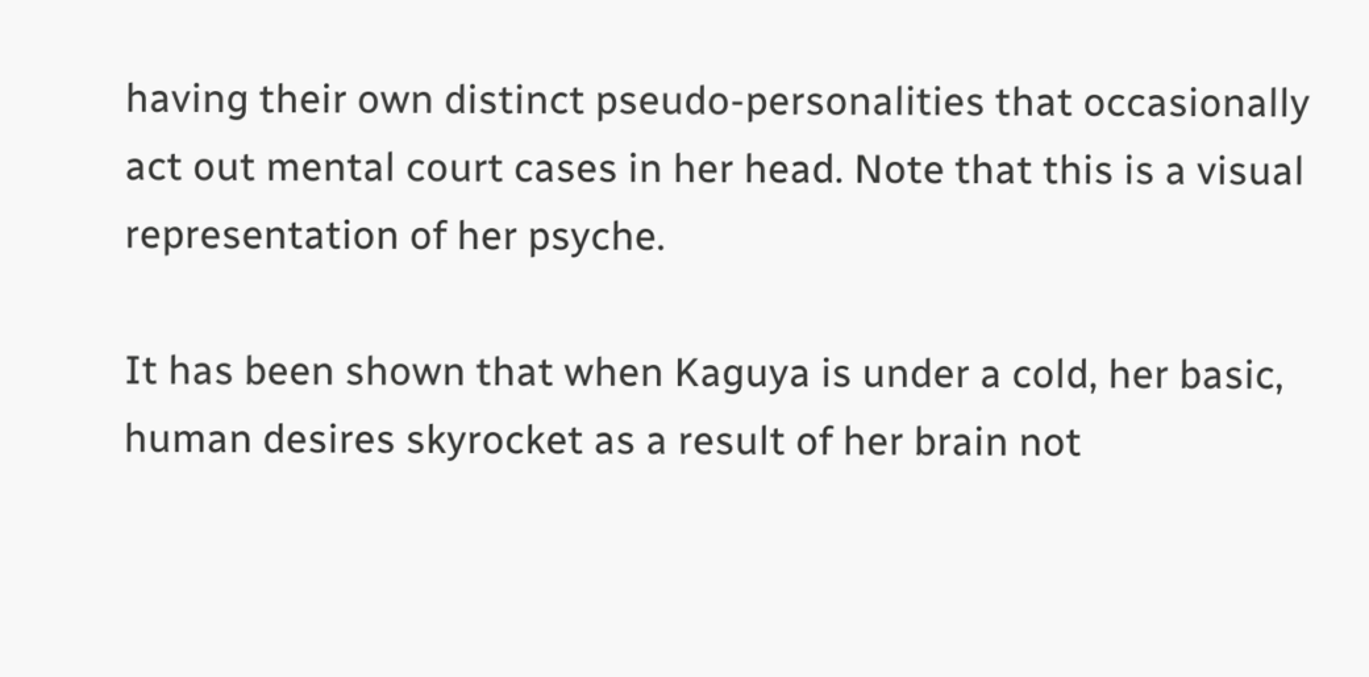having their own distinct pseudo-personalities that occasionally act out mental court cases in her head. Note that this is a visual representation of her psyche.

It has been shown that when Kaguya is under a cold, her basic, human desires skyrocket as a result of her brain not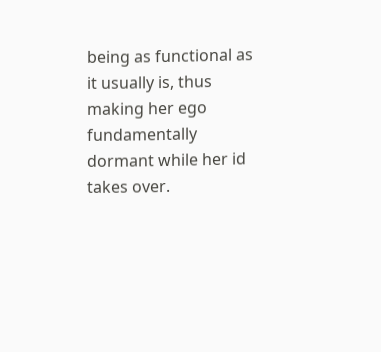being as functional as it usually is, thus making her ego fundamentally dormant while her id takes over.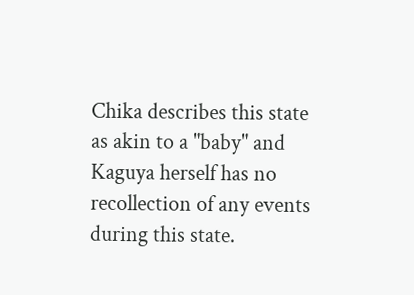Chika describes this state as akin to a "baby" and Kaguya herself has no recollection of any events during this state.